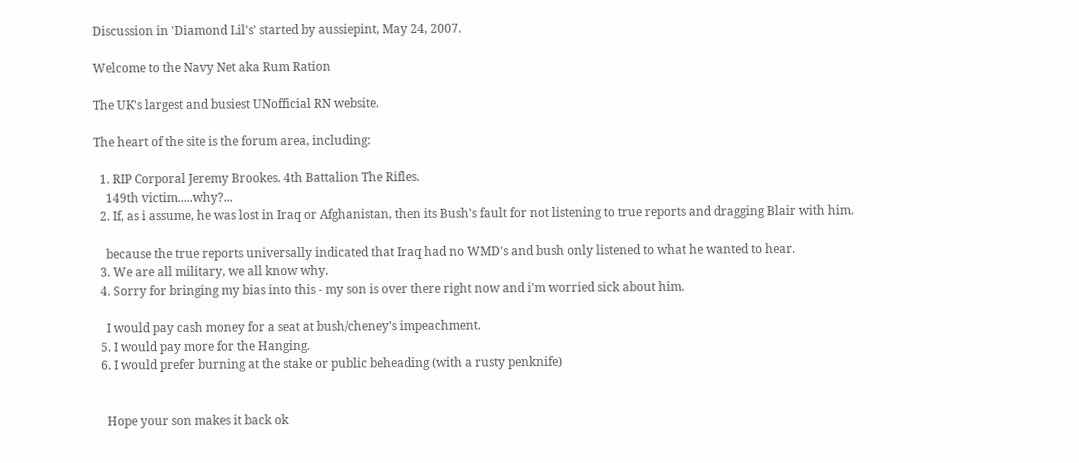Discussion in 'Diamond Lil's' started by aussiepint, May 24, 2007.

Welcome to the Navy Net aka Rum Ration

The UK's largest and busiest UNofficial RN website.

The heart of the site is the forum area, including:

  1. RIP Corporal Jeremy Brookes. 4th Battalion The Rifles.
    149th victim.....why?...
  2. If, as i assume, he was lost in Iraq or Afghanistan, then its Bush's fault for not listening to true reports and dragging Blair with him.

    because the true reports universally indicated that Iraq had no WMD's and bush only listened to what he wanted to hear.
  3. We are all military, we all know why.
  4. Sorry for bringing my bias into this - my son is over there right now and i'm worried sick about him.

    I would pay cash money for a seat at bush/cheney's impeachment.
  5. I would pay more for the Hanging.
  6. I would prefer burning at the stake or public beheading (with a rusty penknife)


    Hope your son makes it back ok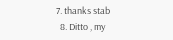7. thanks stab
  8. Ditto , my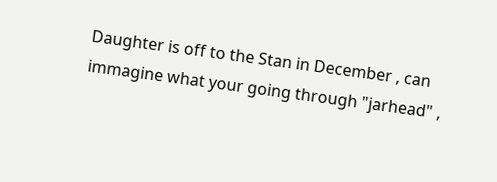Daughter is off to the Stan in December , can immagine what your going through "jarhead" ,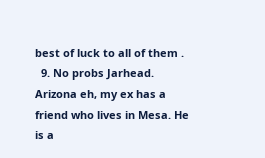best of luck to all of them .
  9. No probs Jarhead. Arizona eh, my ex has a friend who lives in Mesa. He is a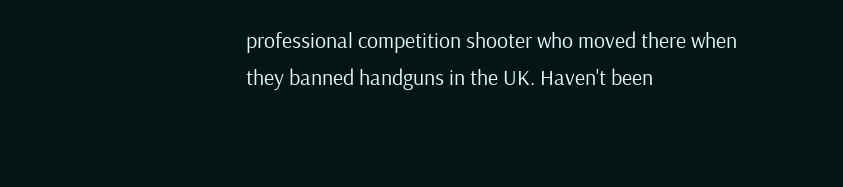professional competition shooter who moved there when they banned handguns in the UK. Haven't been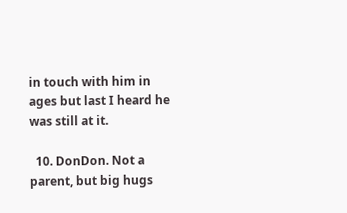in touch with him in ages but last I heard he was still at it.

  10. DonDon. Not a parent, but big hugs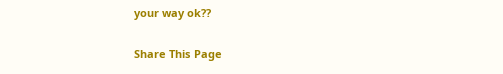your way ok??

Share This Page